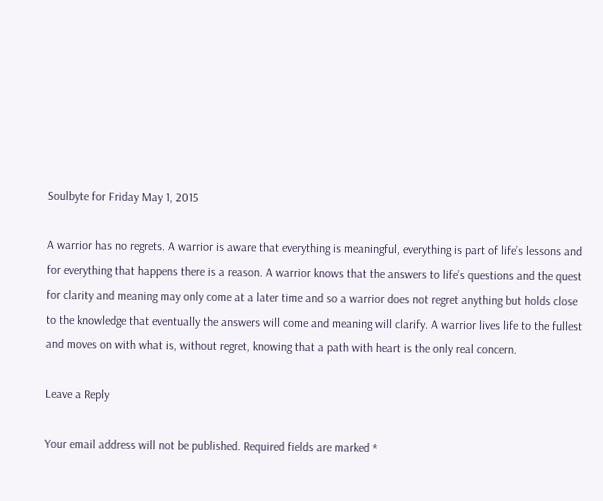Soulbyte for Friday May 1, 2015

A warrior has no regrets. A warrior is aware that everything is meaningful, everything is part of life’s lessons and for everything that happens there is a reason. A warrior knows that the answers to life’s questions and the quest for clarity and meaning may only come at a later time and so a warrior does not regret anything but holds close to the knowledge that eventually the answers will come and meaning will clarify. A warrior lives life to the fullest and moves on with what is, without regret, knowing that a path with heart is the only real concern.

Leave a Reply

Your email address will not be published. Required fields are marked *